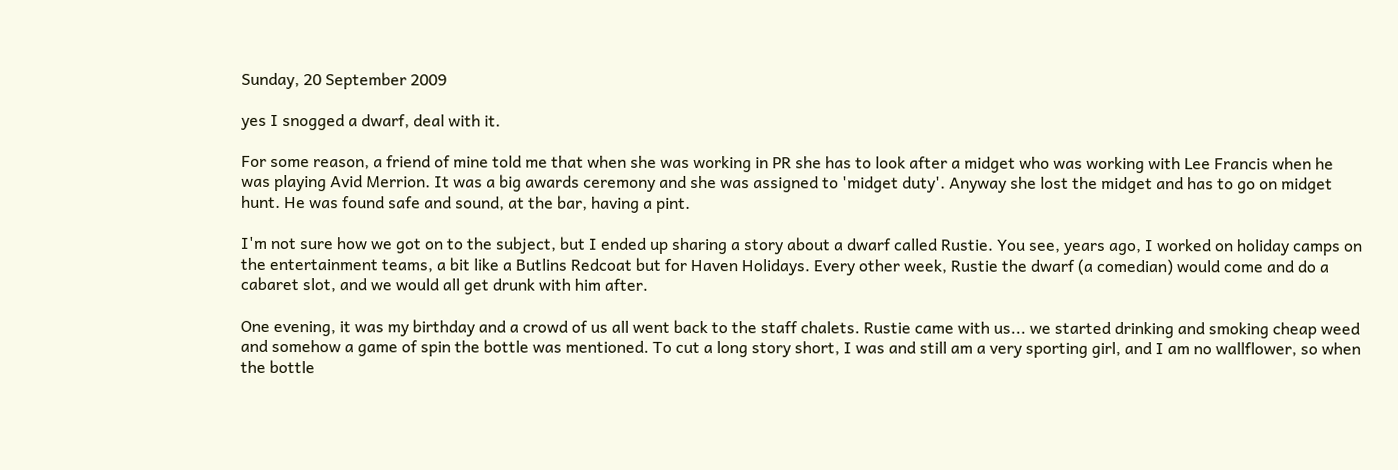Sunday, 20 September 2009

yes I snogged a dwarf, deal with it.

For some reason, a friend of mine told me that when she was working in PR she has to look after a midget who was working with Lee Francis when he was playing Avid Merrion. It was a big awards ceremony and she was assigned to 'midget duty'. Anyway she lost the midget and has to go on midget hunt. He was found safe and sound, at the bar, having a pint.

I'm not sure how we got on to the subject, but I ended up sharing a story about a dwarf called Rustie. You see, years ago, I worked on holiday camps on the entertainment teams, a bit like a Butlins Redcoat but for Haven Holidays. Every other week, Rustie the dwarf (a comedian) would come and do a cabaret slot, and we would all get drunk with him after.

One evening, it was my birthday and a crowd of us all went back to the staff chalets. Rustie came with us... we started drinking and smoking cheap weed and somehow a game of spin the bottle was mentioned. To cut a long story short, I was and still am a very sporting girl, and I am no wallflower, so when the bottle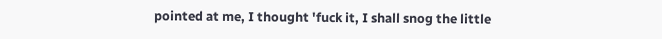pointed at me, I thought 'fuck it, I shall snog the little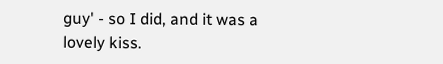guy' - so I did, and it was a lovely kiss.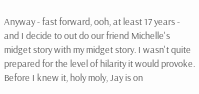Anyway - fast forward, ooh, at least 17 years - and I decide to out do our friend Michelle's midget story with my midget story. I wasn't quite prepared for the level of hilarity it would provoke. Before I knew it, holy moly, Jay is on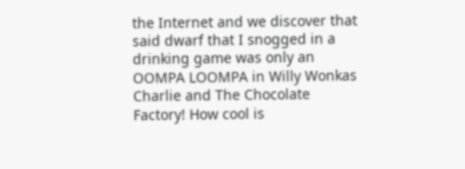the Internet and we discover that said dwarf that I snogged in a drinking game was only an OOMPA LOOMPA in Willy Wonkas Charlie and The Chocolate Factory! How cool is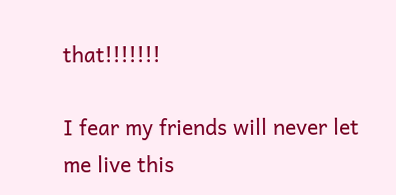that!!!!!!!

I fear my friends will never let me live this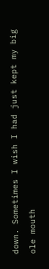down. Sometimes I wish I had just kept my big ole mouth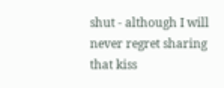shut - although I will never regret sharing that kiss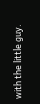with the little guy.